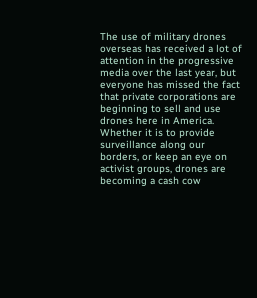The use of military drones overseas has received a lot of attention in the progressive media over the last year, but everyone has missed the fact that private corporations are beginning to sell and use drones here in America. Whether it is to provide surveillance along our borders, or keep an eye on activist groups, drones are becoming a cash cow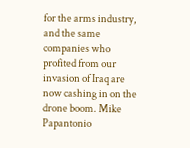for the arms industry, and the same companies who profited from our invasion of Iraq are now cashing in on the drone boom. Mike Papantonio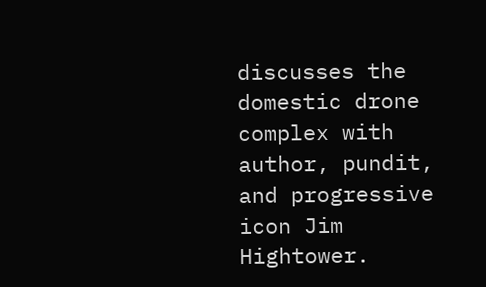discusses the domestic drone complex with author, pundit, and progressive icon Jim Hightower.